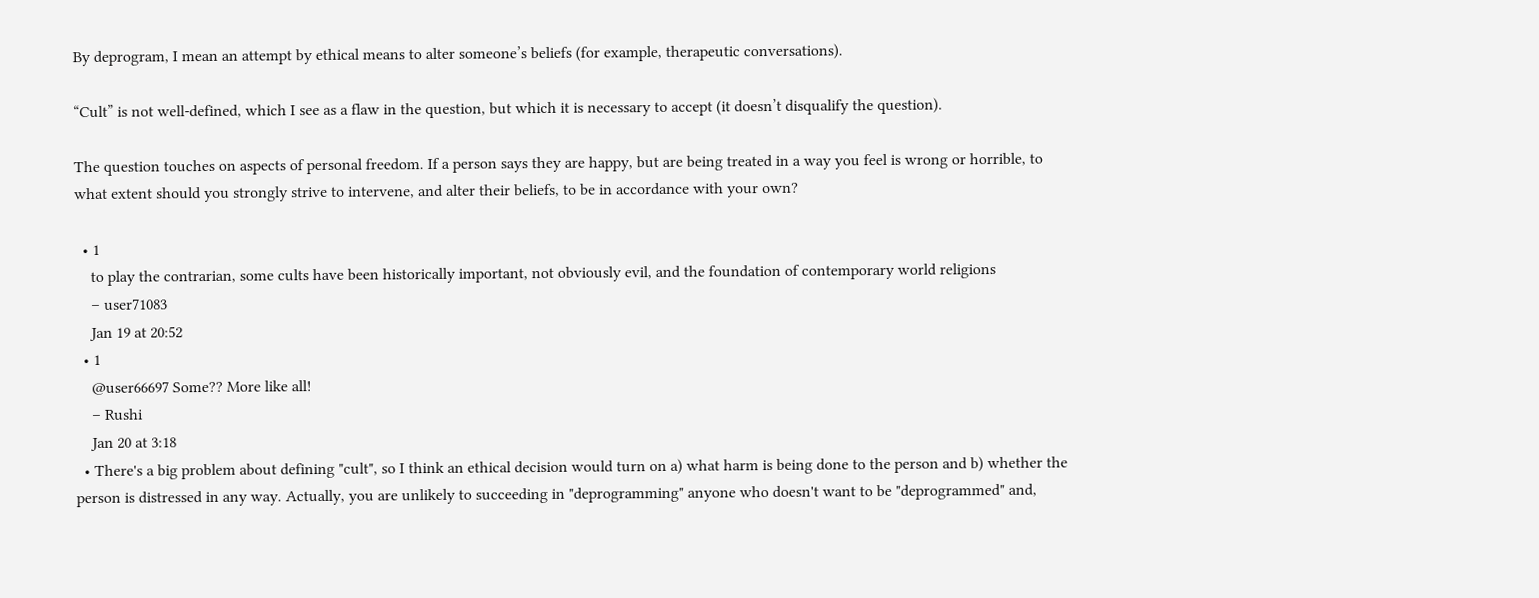By deprogram, I mean an attempt by ethical means to alter someone’s beliefs (for example, therapeutic conversations).

“Cult” is not well-defined, which I see as a flaw in the question, but which it is necessary to accept (it doesn’t disqualify the question).

The question touches on aspects of personal freedom. If a person says they are happy, but are being treated in a way you feel is wrong or horrible, to what extent should you strongly strive to intervene, and alter their beliefs, to be in accordance with your own?

  • 1
    to play the contrarian, some cults have been historically important, not obviously evil, and the foundation of contemporary world religions
    – user71083
    Jan 19 at 20:52
  • 1
    @user66697 Some?? More like all!
    – Rushi
    Jan 20 at 3:18
  • There's a big problem about defining "cult", so I think an ethical decision would turn on a) what harm is being done to the person and b) whether the person is distressed in any way. Actually, you are unlikely to succeeding in "deprogramming" anyone who doesn't want to be "deprogrammed" and,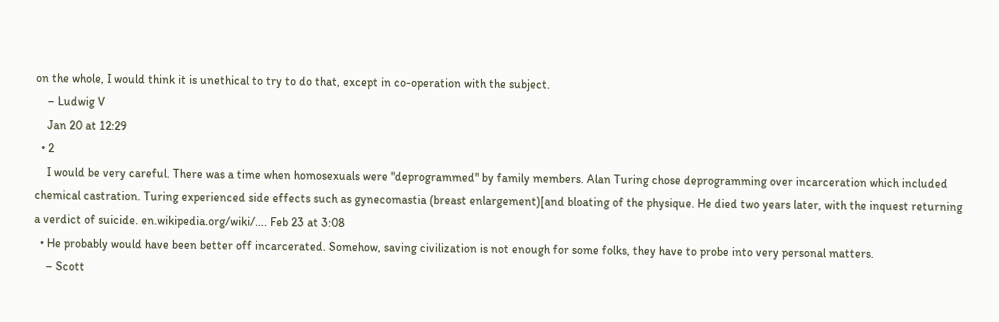on the whole, I would think it is unethical to try to do that, except in co-operation with the subject.
    – Ludwig V
    Jan 20 at 12:29
  • 2
    I would be very careful. There was a time when homosexuals were "deprogrammed" by family members. Alan Turing chose deprogramming over incarceration which included chemical castration. Turing experienced side effects such as gynecomastia (breast enlargement)[and bloating of the physique. He died two years later, with the inquest returning a verdict of suicide. en.wikipedia.org/wiki/…. Feb 23 at 3:08
  • He probably would have been better off incarcerated. Somehow, saving civilization is not enough for some folks, they have to probe into very personal matters.
    – Scott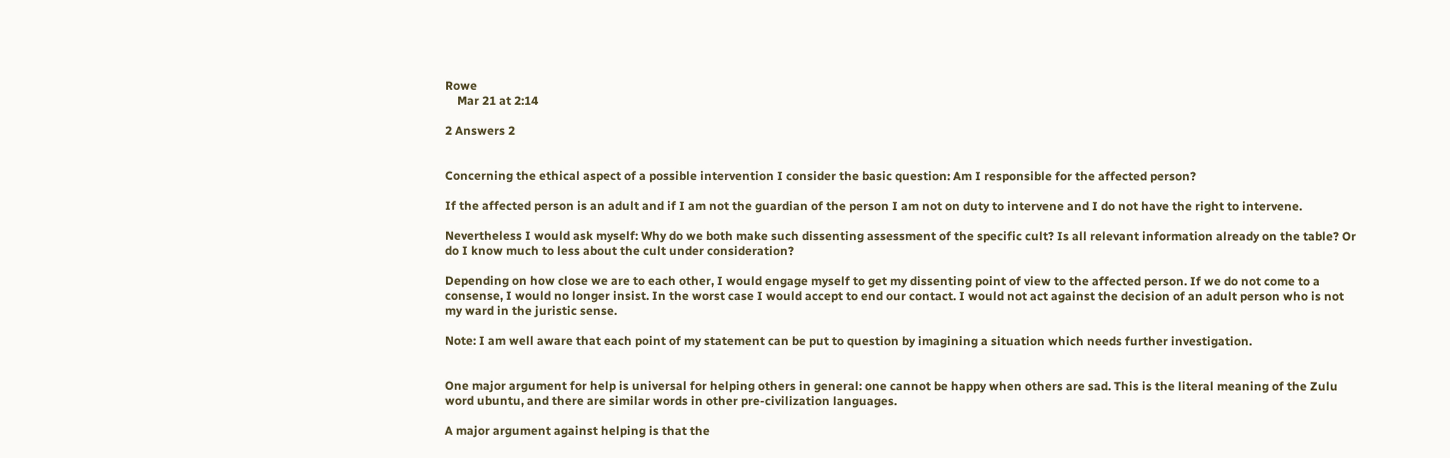Rowe
    Mar 21 at 2:14

2 Answers 2


Concerning the ethical aspect of a possible intervention I consider the basic question: Am I responsible for the affected person?

If the affected person is an adult and if I am not the guardian of the person I am not on duty to intervene and I do not have the right to intervene.

Nevertheless I would ask myself: Why do we both make such dissenting assessment of the specific cult? Is all relevant information already on the table? Or do I know much to less about the cult under consideration?

Depending on how close we are to each other, I would engage myself to get my dissenting point of view to the affected person. If we do not come to a consense, I would no longer insist. In the worst case I would accept to end our contact. I would not act against the decision of an adult person who is not my ward in the juristic sense.

Note: I am well aware that each point of my statement can be put to question by imagining a situation which needs further investigation.


One major argument for help is universal for helping others in general: one cannot be happy when others are sad. This is the literal meaning of the Zulu word ubuntu, and there are similar words in other pre-civilization languages.

A major argument against helping is that the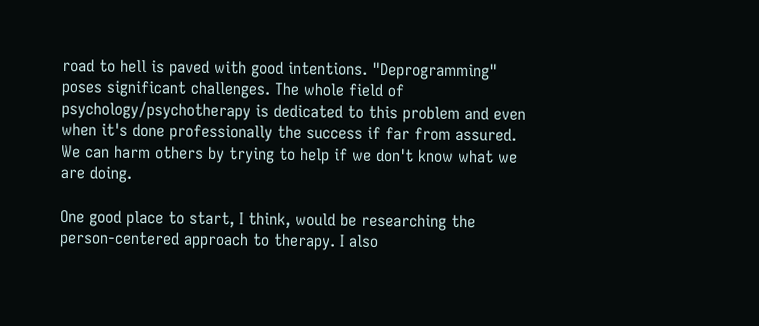road to hell is paved with good intentions. "Deprogramming" poses significant challenges. The whole field of psychology/psychotherapy is dedicated to this problem and even when it's done professionally the success if far from assured. We can harm others by trying to help if we don't know what we are doing.

One good place to start, I think, would be researching the person-centered approach to therapy. I also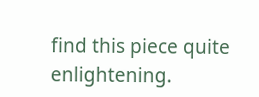find this piece quite enlightening.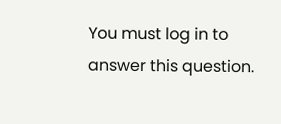You must log in to answer this question.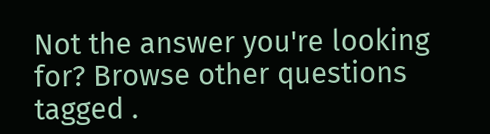Not the answer you're looking for? Browse other questions tagged .